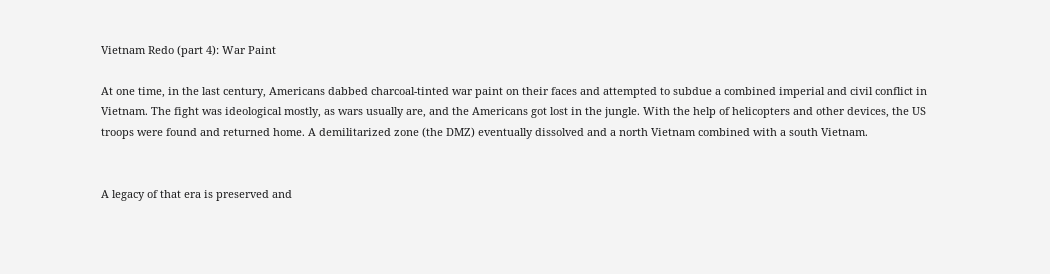Vietnam Redo (part 4): War Paint

At one time, in the last century, Americans dabbed charcoal-tinted war paint on their faces and attempted to subdue a combined imperial and civil conflict in Vietnam. The fight was ideological mostly, as wars usually are, and the Americans got lost in the jungle. With the help of helicopters and other devices, the US troops were found and returned home. A demilitarized zone (the DMZ) eventually dissolved and a north Vietnam combined with a south Vietnam.


A legacy of that era is preserved and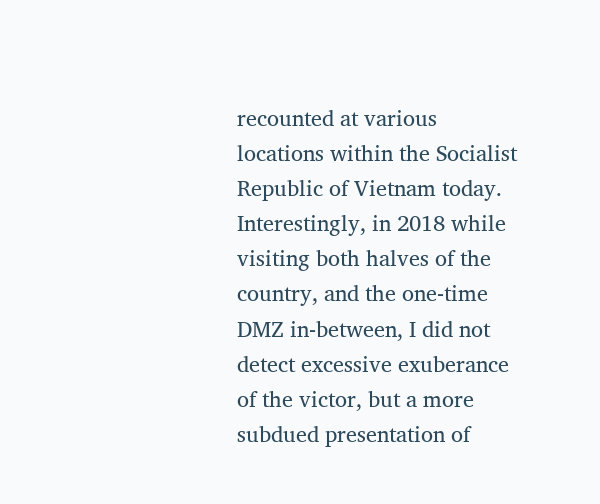recounted at various locations within the Socialist Republic of Vietnam today. Interestingly, in 2018 while visiting both halves of the country, and the one-time DMZ in-between, I did not detect excessive exuberance of the victor, but a more subdued presentation of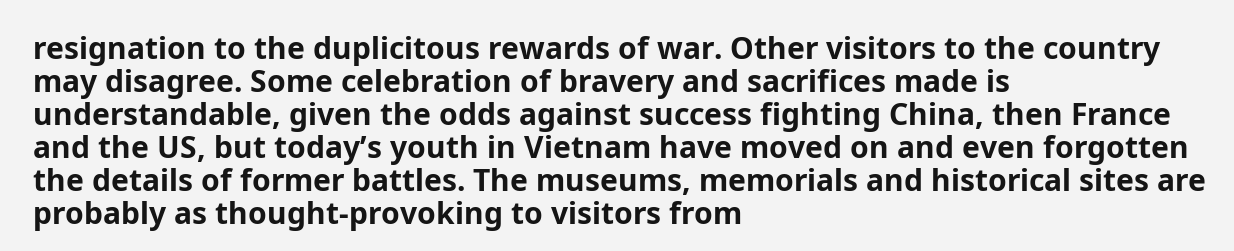resignation to the duplicitous rewards of war. Other visitors to the country may disagree. Some celebration of bravery and sacrifices made is understandable, given the odds against success fighting China, then France and the US, but today’s youth in Vietnam have moved on and even forgotten the details of former battles. The museums, memorials and historical sites are probably as thought-provoking to visitors from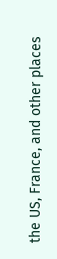the US, France, and other places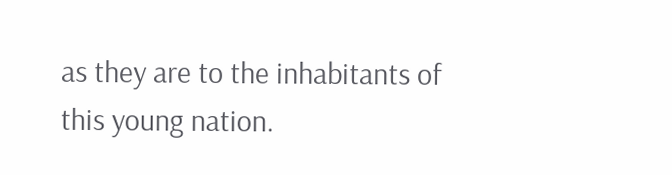as they are to the inhabitants of this young nation.